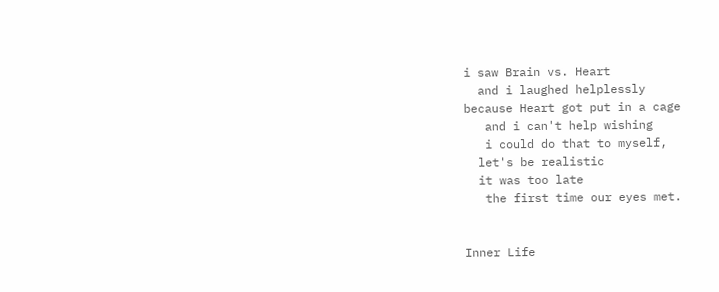i saw Brain vs. Heart
  and i laughed helplessly
because Heart got put in a cage
   and i can't help wishing
   i could do that to myself,
  let's be realistic
  it was too late
   the first time our eyes met.


Inner Life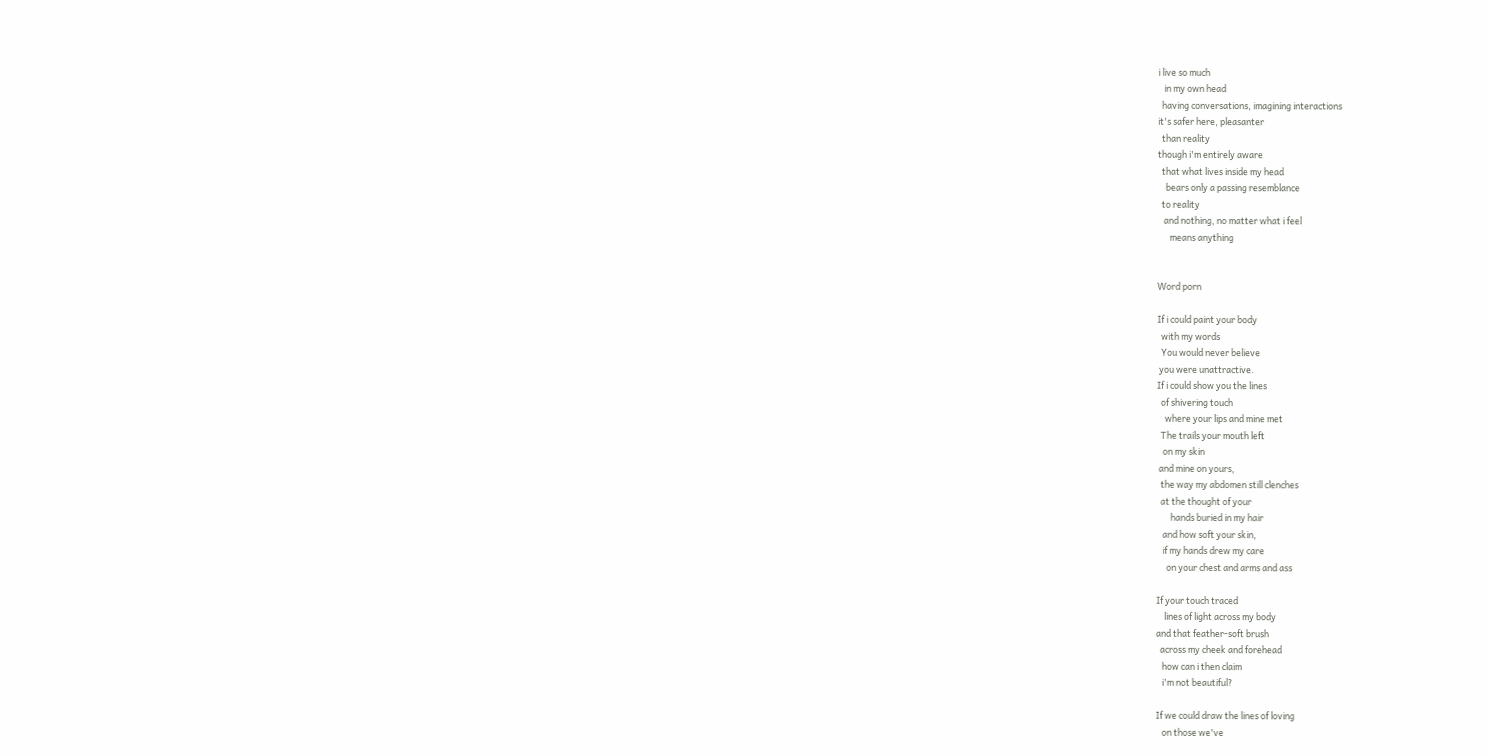i live so much
   in my own head
  having conversations, imagining interactions
it's safer here, pleasanter
  than reality
though i'm entirely aware
  that what lives inside my head
    bears only a passing resemblance
  to reality
   and nothing, no matter what i feel
      means anything


Word porn

If i could paint your body
  with my words
  You would never believe
 you were unattractive.
If i could show you the lines
  of shivering touch
    where your lips and mine met
  The trails your mouth left
   on my skin
 and mine on yours,
  the way my abdomen still clenches
  at the thought of your
       hands buried in my hair
   and how soft your skin,
   if my hands drew my care
     on your chest and arms and ass

If your touch traced
    lines of light across my body
and that feather-soft brush
  across my cheek and forehead
   how can i then claim
   i'm not beautiful?

If we could draw the lines of loving
   on those we've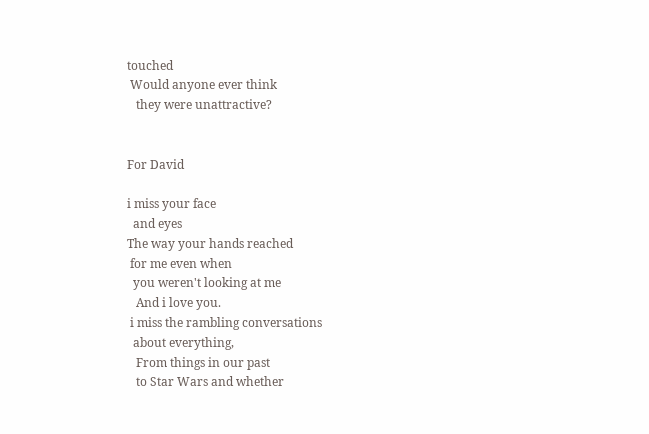touched
 Would anyone ever think
   they were unattractive?


For David

i miss your face
  and eyes
The way your hands reached
 for me even when
  you weren't looking at me
   And i love you.
 i miss the rambling conversations
  about everything,
   From things in our past
   to Star Wars and whether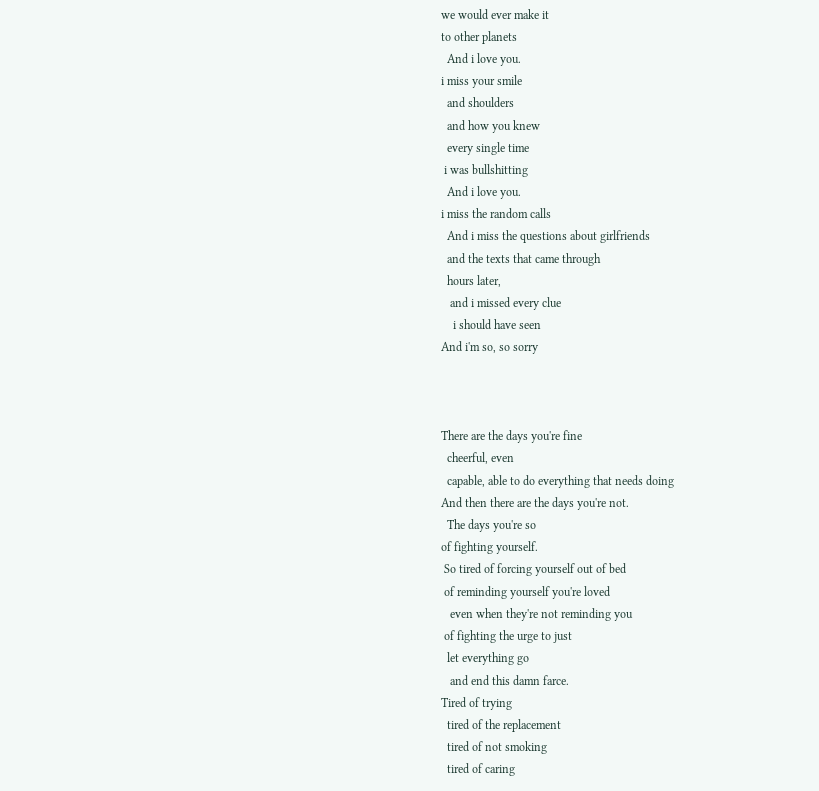we would ever make it
to other planets
  And i love you.
i miss your smile
  and shoulders
  and how you knew
  every single time
 i was bullshitting
  And i love you.
i miss the random calls
  And i miss the questions about girlfriends
  and the texts that came through
  hours later,
   and i missed every clue
    i should have seen
And i'm so, so sorry



There are the days you're fine
  cheerful, even
  capable, able to do everything that needs doing
And then there are the days you're not.
  The days you're so
of fighting yourself.
 So tired of forcing yourself out of bed
 of reminding yourself you're loved
   even when they're not reminding you
 of fighting the urge to just
  let everything go
   and end this damn farce.
Tired of trying
  tired of the replacement
  tired of not smoking
  tired of caring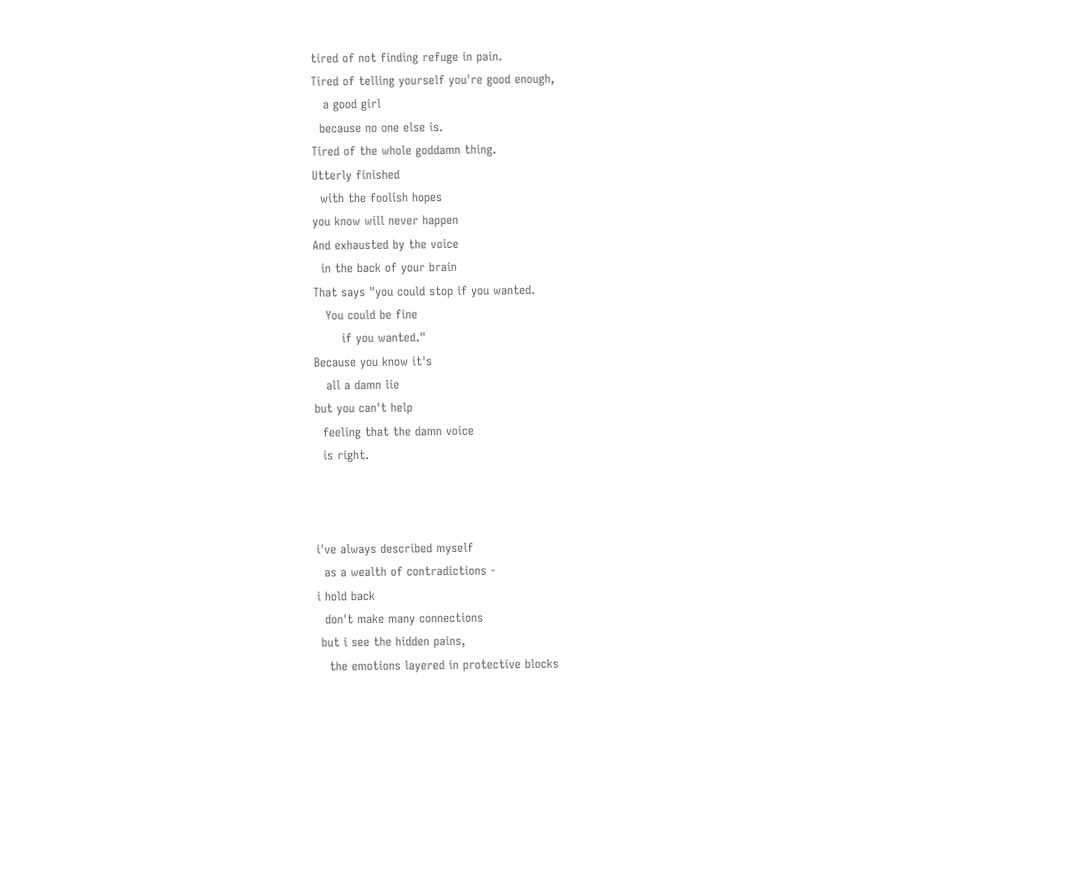tired of not finding refuge in pain.
Tired of telling yourself you're good enough,
   a good girl
  because no one else is.
Tired of the whole goddamn thing.
Utterly finished
  with the foolish hopes
you know will never happen
And exhausted by the voice
  in the back of your brain
That says "you could stop if you wanted.
   You could be fine
       if you wanted."
Because you know it's
   all a damn lie
but you can't help
  feeling that the damn voice
  is right.



i've always described myself
  as a wealth of contradictions -
i hold back
  don't make many connections
 but i see the hidden pains,
   the emotions layered in protective blocks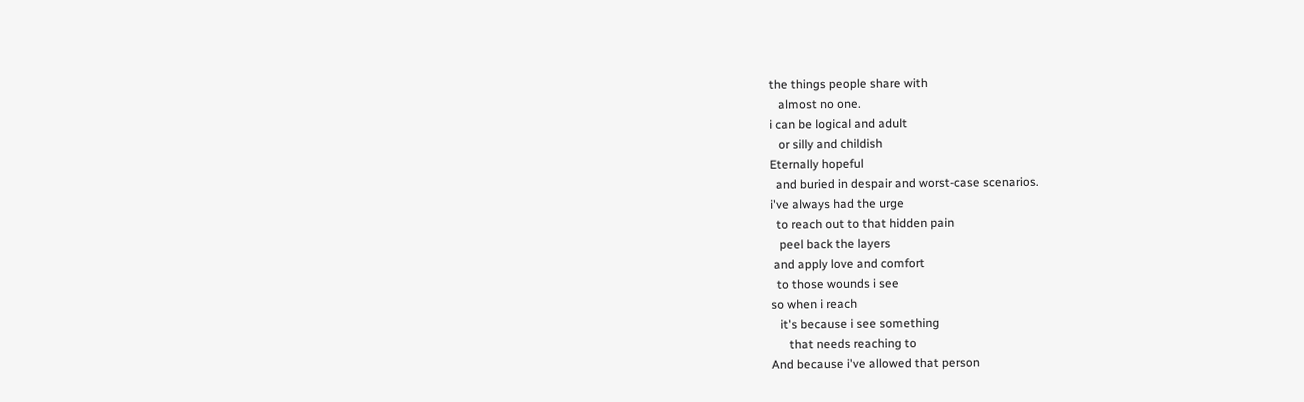the things people share with
   almost no one.
i can be logical and adult
   or silly and childish
Eternally hopeful
  and buried in despair and worst-case scenarios.
i've always had the urge
  to reach out to that hidden pain
   peel back the layers
 and apply love and comfort
  to those wounds i see
so when i reach
   it's because i see something
      that needs reaching to
And because i've allowed that person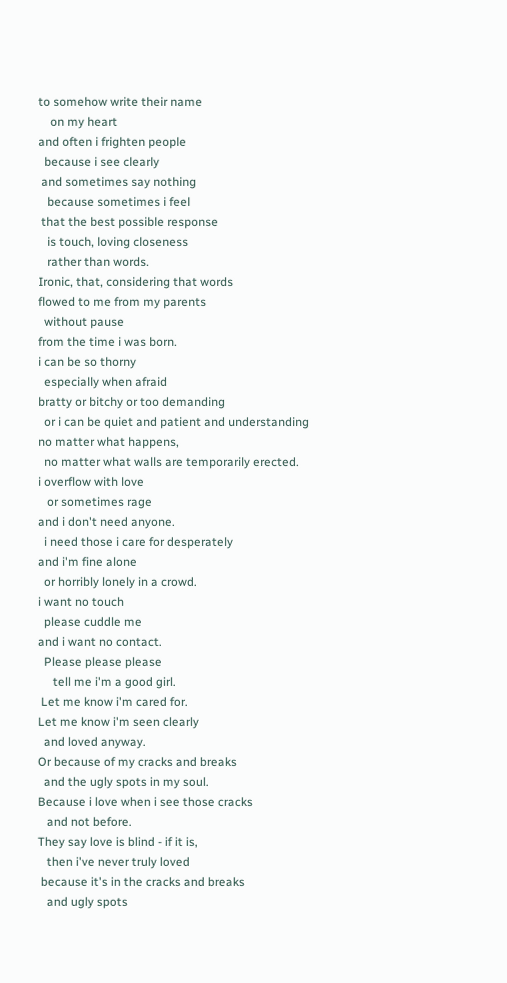to somehow write their name
    on my heart
and often i frighten people
  because i see clearly
 and sometimes say nothing
   because sometimes i feel
 that the best possible response
   is touch, loving closeness
   rather than words.
Ironic, that, considering that words
flowed to me from my parents
  without pause
from the time i was born.
i can be so thorny
  especially when afraid
bratty or bitchy or too demanding
  or i can be quiet and patient and understanding
no matter what happens,
  no matter what walls are temporarily erected.
i overflow with love
   or sometimes rage
and i don't need anyone.
  i need those i care for desperately
and i'm fine alone
  or horribly lonely in a crowd.
i want no touch
  please cuddle me
and i want no contact.
  Please please please
     tell me i'm a good girl.
 Let me know i'm cared for.
Let me know i'm seen clearly
  and loved anyway.
Or because of my cracks and breaks
  and the ugly spots in my soul.
Because i love when i see those cracks
   and not before.
They say love is blind - if it is,
   then i've never truly loved
 because it's in the cracks and breaks
   and ugly spots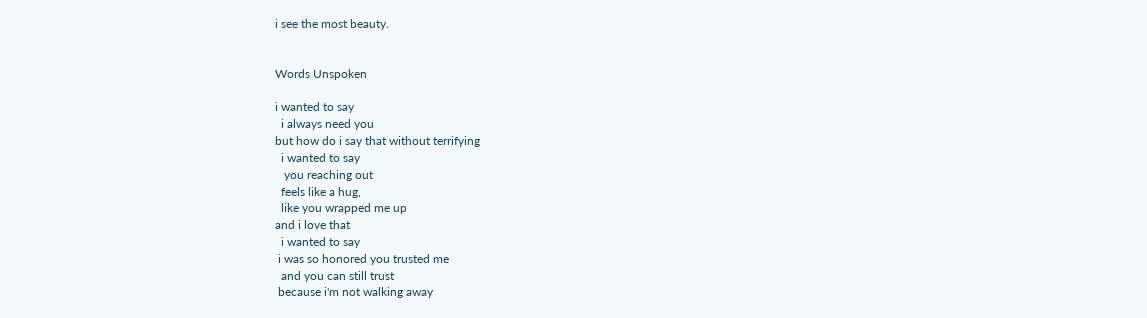i see the most beauty.


Words Unspoken

i wanted to say
  i always need you
but how do i say that without terrifying
  i wanted to say
   you reaching out
  feels like a hug,
  like you wrapped me up
and i love that
  i wanted to say
 i was so honored you trusted me
  and you can still trust
 because i'm not walking away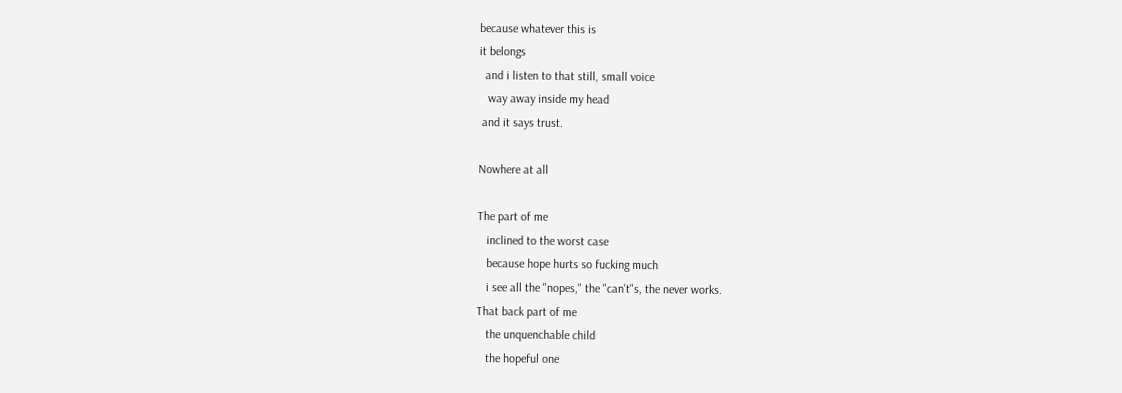because whatever this is
it belongs
  and i listen to that still, small voice
   way away inside my head
 and it says trust.

Nowhere at all

The part of me
   inclined to the worst case
   because hope hurts so fucking much
   i see all the "nopes," the "can't"s, the never works.
That back part of me
   the unquenchable child
   the hopeful one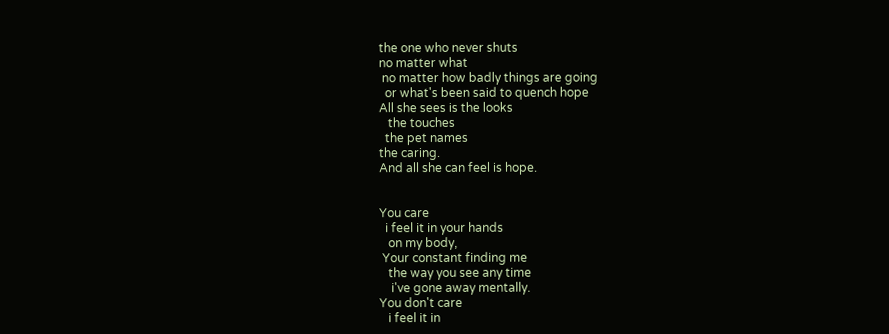the one who never shuts
no matter what
 no matter how badly things are going
  or what's been said to quench hope
All she sees is the looks
   the touches
  the pet names
the caring.
And all she can feel is hope.


You care
  i feel it in your hands
   on my body,
 Your constant finding me
   the way you see any time
    i've gone away mentally.
You don't care
   i feel it in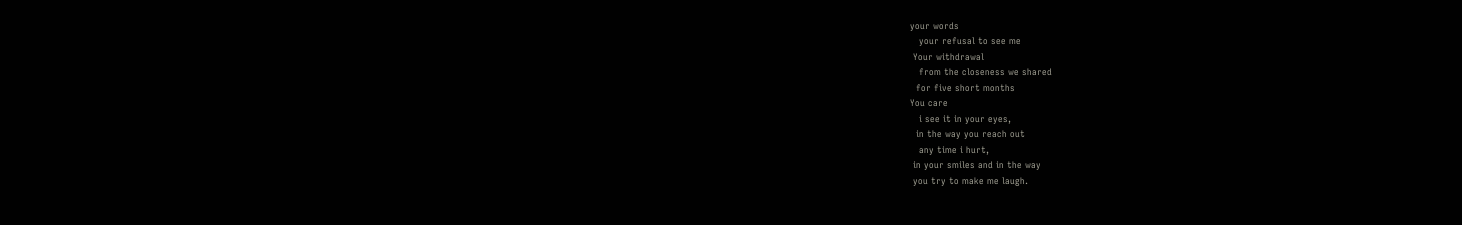your words
   your refusal to see me
 Your withdrawal
   from the closeness we shared
  for five short months
You care
   i see it in your eyes,
  in the way you reach out
   any time i hurt,
 in your smiles and in the way
 you try to make me laugh.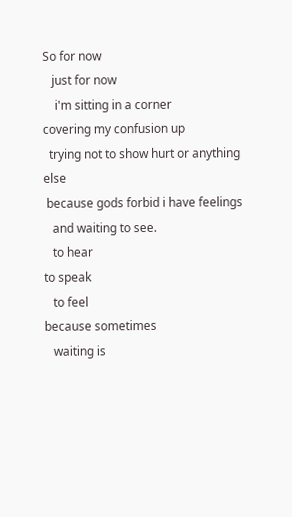So for now
   just for now
    i'm sitting in a corner
covering my confusion up
  trying not to show hurt or anything else
 because gods forbid i have feelings
   and waiting to see.
   to hear
to speak
   to feel
because sometimes
   waiting is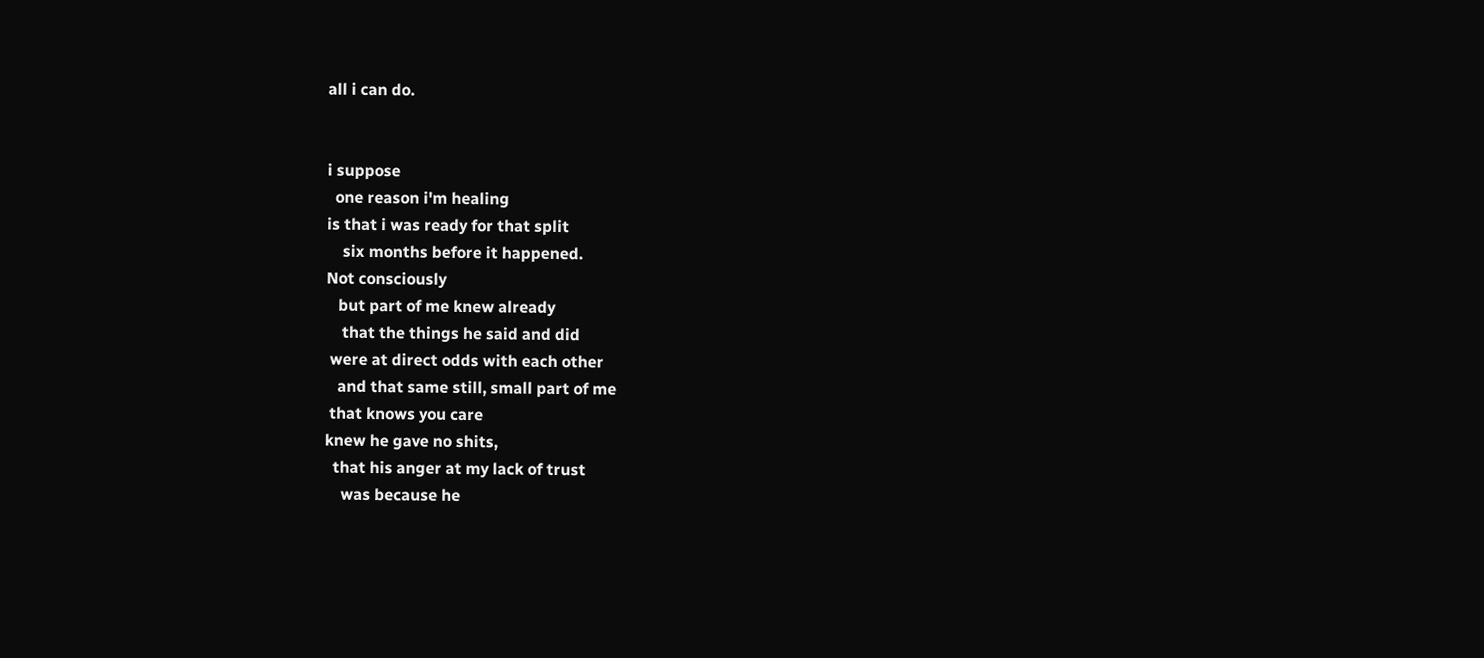all i can do.


i suppose
  one reason i'm healing
is that i was ready for that split
    six months before it happened.
Not consciously
   but part of me knew already
    that the things he said and did
 were at direct odds with each other
   and that same still, small part of me
 that knows you care
knew he gave no shits,
  that his anger at my lack of trust
    was because he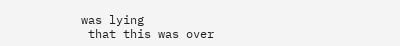was lying
 that this was over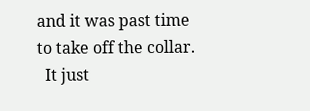and it was past time
to take off the collar.
  It just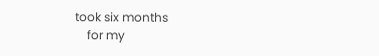took six months
    for my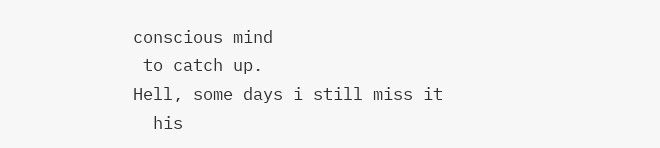conscious mind
 to catch up.
Hell, some days i still miss it
  his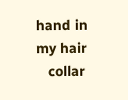hand in my hair
   collar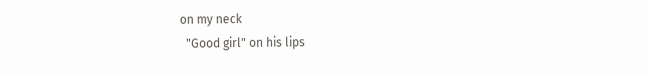on my neck
  "Good girl" on his lips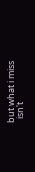but what i miss
  isn't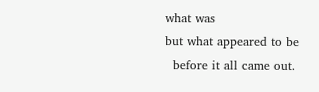what was
but what appeared to be
  before it all came out.